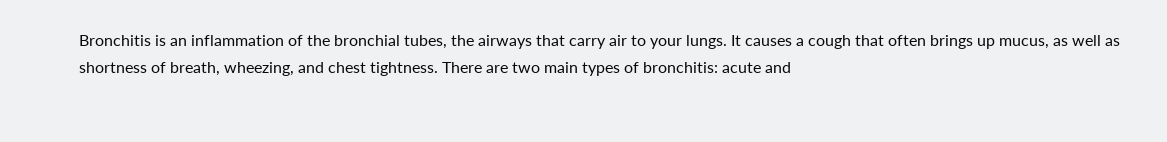Bronchitis is an inflammation of the bronchial tubes, the airways that carry air to your lungs. It causes a cough that often brings up mucus, as well as shortness of breath, wheezing, and chest tightness. There are two main types of bronchitis: acute and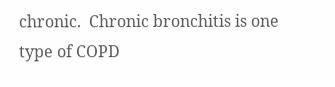chronic.  Chronic bronchitis is one type of COPD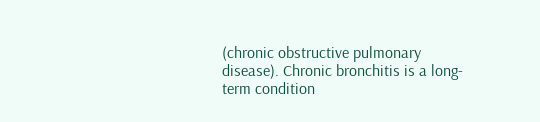(chronic obstructive pulmonary disease). Chronic bronchitis is a long-term condition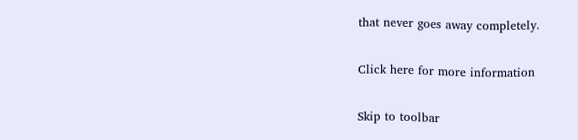that never goes away completely.

Click here for more information

Skip to toolbar